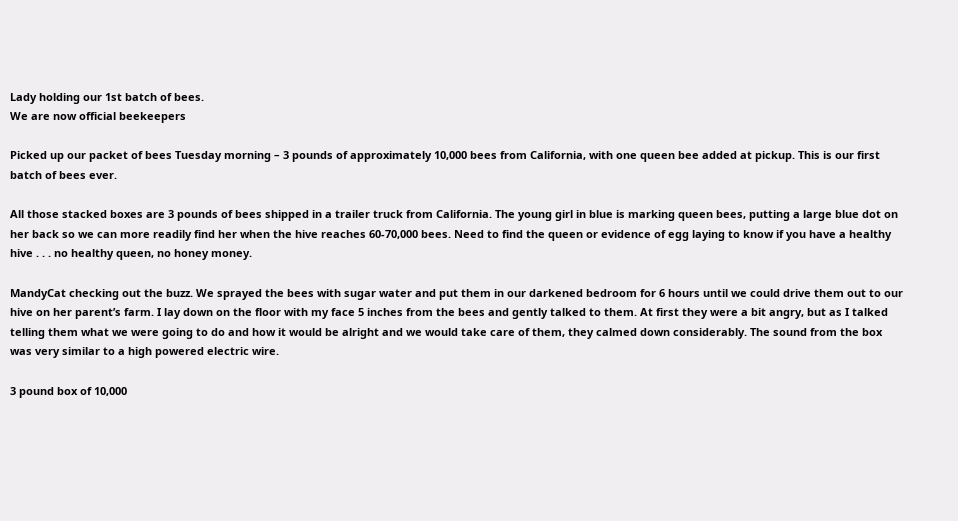Lady holding our 1st batch of bees.
We are now official beekeepers

Picked up our packet of bees Tuesday morning – 3 pounds of approximately 10,000 bees from California, with one queen bee added at pickup. This is our first batch of bees ever.

All those stacked boxes are 3 pounds of bees shipped in a trailer truck from California. The young girl in blue is marking queen bees, putting a large blue dot on her back so we can more readily find her when the hive reaches 60-70,000 bees. Need to find the queen or evidence of egg laying to know if you have a healthy hive . . . no healthy queen, no honey money.

MandyCat checking out the buzz. We sprayed the bees with sugar water and put them in our darkened bedroom for 6 hours until we could drive them out to our hive on her parent’s farm. I lay down on the floor with my face 5 inches from the bees and gently talked to them. At first they were a bit angry, but as I talked telling them what we were going to do and how it would be alright and we would take care of them, they calmed down considerably. The sound from the box was very similar to a high powered electric wire.

3 pound box of 10,000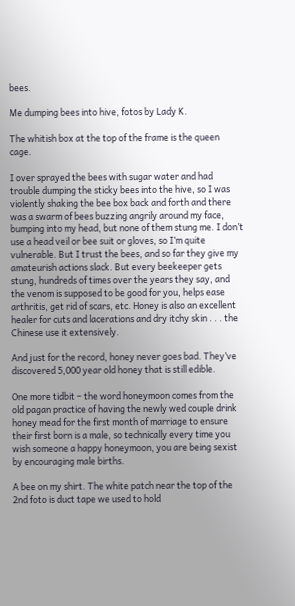bees.

Me dumping bees into hive, fotos by Lady K.

The whitish box at the top of the frame is the queen cage.

I over sprayed the bees with sugar water and had trouble dumping the sticky bees into the hive, so I was violently shaking the bee box back and forth and there was a swarm of bees buzzing angrily around my face, bumping into my head, but none of them stung me. I don’t use a head veil or bee suit or gloves, so I’m quite vulnerable. But I trust the bees, and so far they give my amateurish actions slack. But every beekeeper gets stung, hundreds of times over the years they say, and the venom is supposed to be good for you, helps ease arthritis, get rid of scars, etc. Honey is also an excellent healer for cuts and lacerations and dry itchy skin . . . the Chinese use it extensively.

And just for the record, honey never goes bad. They’ve discovered 5,000 year old honey that is still edible.

One more tidbit – the word honeymoon comes from the old pagan practice of having the newly wed couple drink honey mead for the first month of marriage to ensure their first born is a male, so technically every time you wish someone a happy honeymoon, you are being sexist by encouraging male births.

A bee on my shirt. The white patch near the top of the 2nd foto is duct tape we used to hold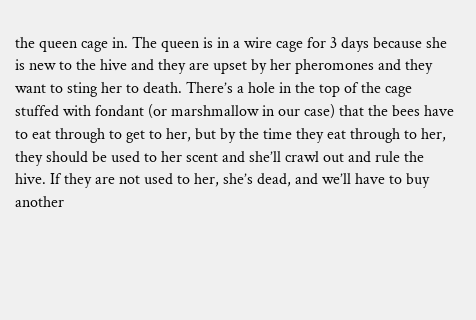the queen cage in. The queen is in a wire cage for 3 days because she is new to the hive and they are upset by her pheromones and they want to sting her to death. There’s a hole in the top of the cage stuffed with fondant (or marshmallow in our case) that the bees have to eat through to get to her, but by the time they eat through to her, they should be used to her scent and she’ll crawl out and rule the hive. If they are not used to her, she’s dead, and we’ll have to buy another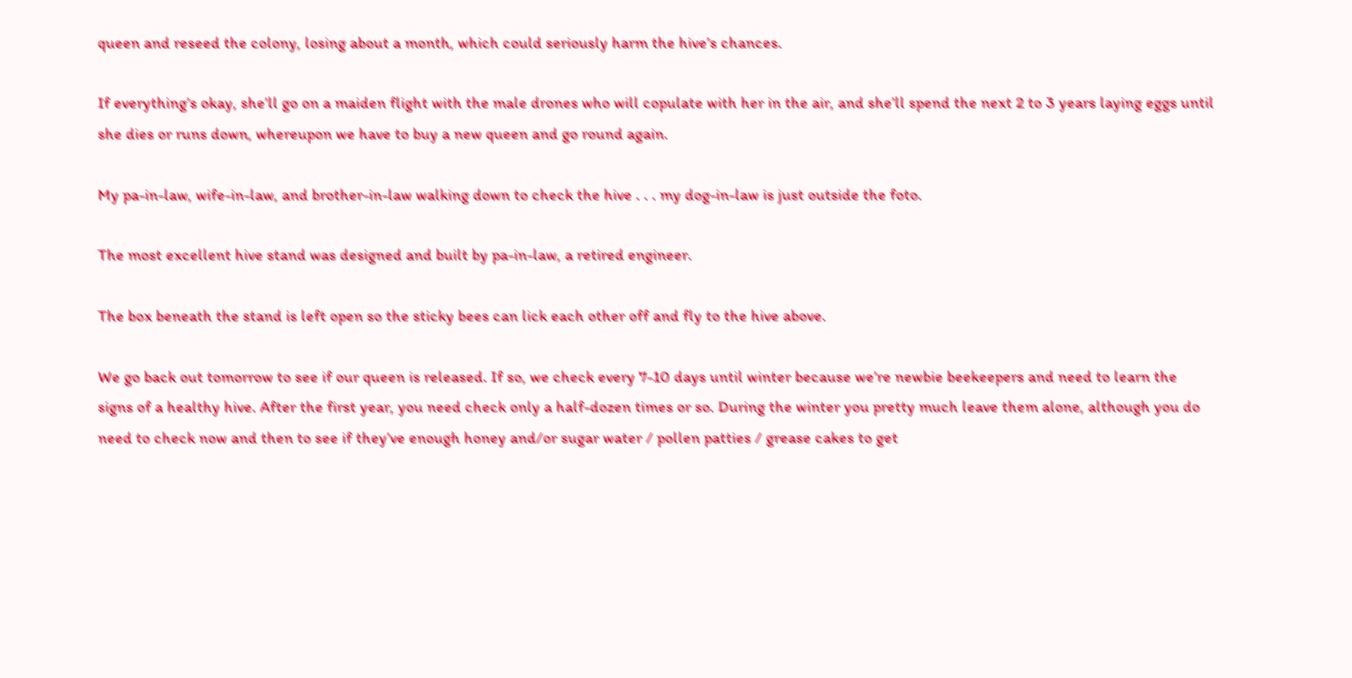queen and reseed the colony, losing about a month, which could seriously harm the hive’s chances.

If everything’s okay, she’ll go on a maiden flight with the male drones who will copulate with her in the air, and she’ll spend the next 2 to 3 years laying eggs until she dies or runs down, whereupon we have to buy a new queen and go round again.

My pa-in-law, wife-in-law, and brother-in-law walking down to check the hive . . . my dog-in-law is just outside the foto.

The most excellent hive stand was designed and built by pa-in-law, a retired engineer.

The box beneath the stand is left open so the sticky bees can lick each other off and fly to the hive above.

We go back out tomorrow to see if our queen is released. If so, we check every 7-10 days until winter because we’re newbie beekeepers and need to learn the signs of a healthy hive. After the first year, you need check only a half-dozen times or so. During the winter you pretty much leave them alone, although you do need to check now and then to see if they’ve enough honey and/or sugar water / pollen patties / grease cakes to get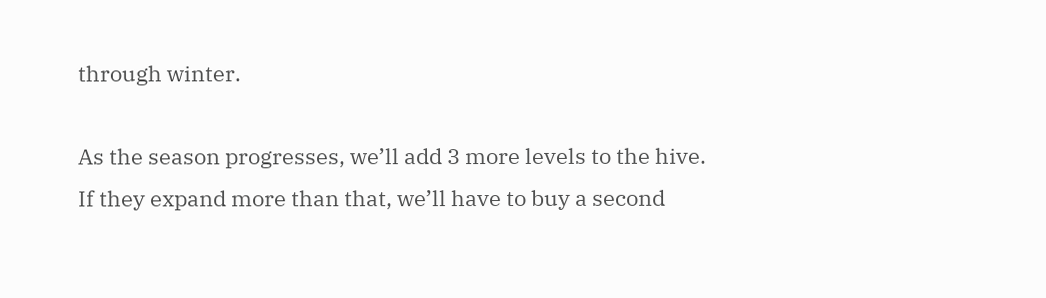through winter.

As the season progresses, we’ll add 3 more levels to the hive. If they expand more than that, we’ll have to buy a second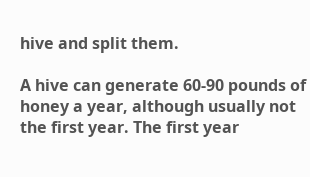hive and split them.

A hive can generate 60-90 pounds of honey a year, although usually not the first year. The first year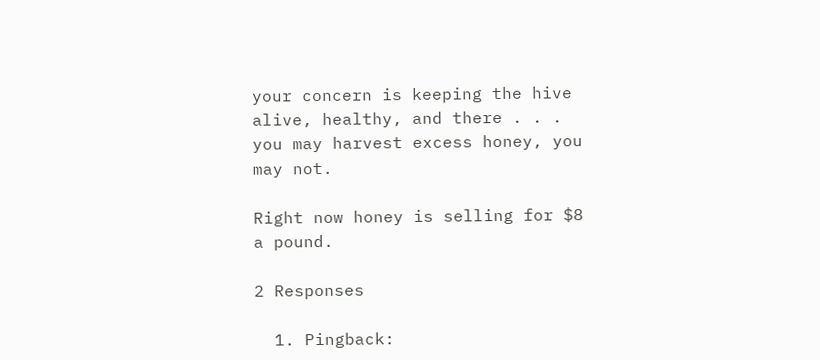your concern is keeping the hive alive, healthy, and there . . . you may harvest excess honey, you may not.

Right now honey is selling for $8 a pound.

2 Responses

  1. Pingback: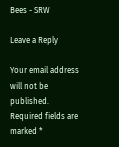Bees - SRW

Leave a Reply

Your email address will not be published. Required fields are marked *